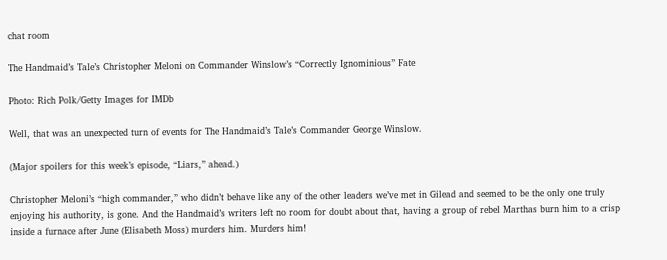chat room

The Handmaid’s Tale’s Christopher Meloni on Commander Winslow’s “Correctly Ignominious” Fate

Photo: Rich Polk/Getty Images for IMDb

Well, that was an unexpected turn of events for The Handmaid’s Tale’s Commander George Winslow.

(Major spoilers for this week’s episode, “Liars,” ahead.)

Christopher Meloni’s “high commander,” who didn’t behave like any of the other leaders we’ve met in Gilead and seemed to be the only one truly enjoying his authority, is gone. And the Handmaid’s writers left no room for doubt about that, having a group of rebel Marthas burn him to a crisp inside a furnace after June (Elisabeth Moss) murders him. Murders him!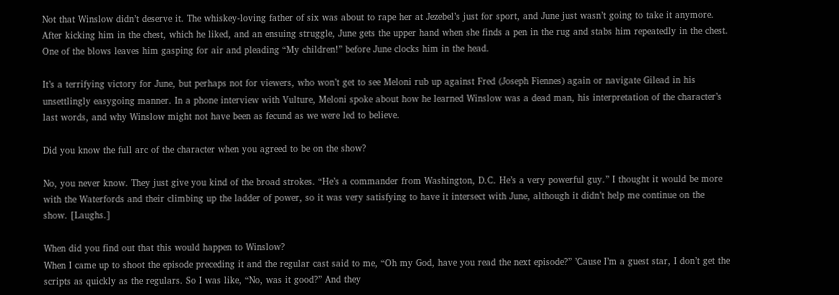Not that Winslow didn’t deserve it. The whiskey-loving father of six was about to rape her at Jezebel’s just for sport, and June just wasn’t going to take it anymore. After kicking him in the chest, which he liked, and an ensuing struggle, June gets the upper hand when she finds a pen in the rug and stabs him repeatedly in the chest. One of the blows leaves him gasping for air and pleading “My children!” before June clocks him in the head.

It’s a terrifying victory for June, but perhaps not for viewers, who won’t get to see Meloni rub up against Fred (Joseph Fiennes) again or navigate Gilead in his unsettlingly easygoing manner. In a phone interview with Vulture, Meloni spoke about how he learned Winslow was a dead man, his interpretation of the character’s last words, and why Winslow might not have been as fecund as we were led to believe.

Did you know the full arc of the character when you agreed to be on the show?

No, you never know. They just give you kind of the broad strokes. “He’s a commander from Washington, D.C. He’s a very powerful guy.” I thought it would be more with the Waterfords and their climbing up the ladder of power, so it was very satisfying to have it intersect with June, although it didn’t help me continue on the show. [Laughs.]

When did you find out that this would happen to Winslow?
When I came up to shoot the episode preceding it and the regular cast said to me, “Oh my God, have you read the next episode?” ’Cause I’m a guest star, I don’t get the scripts as quickly as the regulars. So I was like, “No, was it good?” And they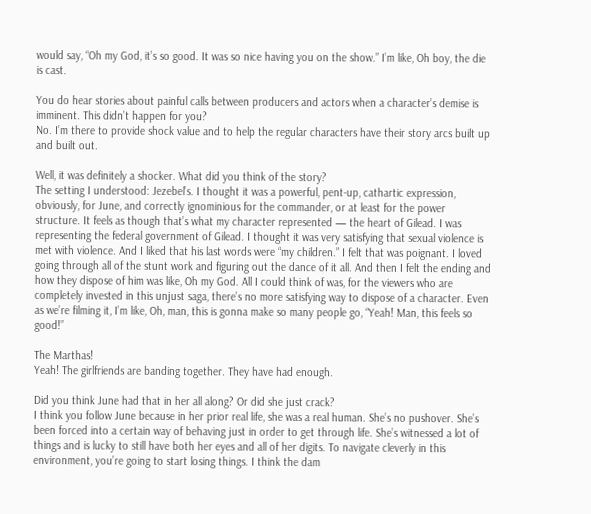would say, “Oh my God, it’s so good. It was so nice having you on the show.” I’m like, Oh boy, the die is cast.

You do hear stories about painful calls between producers and actors when a character’s demise is imminent. This didn’t happen for you?
No. I’m there to provide shock value and to help the regular characters have their story arcs built up and built out.

Well, it was definitely a shocker. What did you think of the story?
The setting I understood: Jezebel’s. I thought it was a powerful, pent-up, cathartic expression, obviously, for June, and correctly ignominious for the commander, or at least for the power structure. It feels as though that’s what my character represented — the heart of Gilead. I was representing the federal government of Gilead. I thought it was very satisfying that sexual violence is met with violence. And I liked that his last words were “my children.” I felt that was poignant. I loved going through all of the stunt work and figuring out the dance of it all. And then I felt the ending and how they dispose of him was like, Oh my God. All I could think of was, for the viewers who are completely invested in this unjust saga, there’s no more satisfying way to dispose of a character. Even as we’re filming it, I’m like, Oh, man, this is gonna make so many people go, “Yeah! Man, this feels so good!”

The Marthas!
Yeah! The girlfriends are banding together. They have had enough.

Did you think June had that in her all along? Or did she just crack?
I think you follow June because in her prior real life, she was a real human. She’s no pushover. She’s been forced into a certain way of behaving just in order to get through life. She’s witnessed a lot of things and is lucky to still have both her eyes and all of her digits. To navigate cleverly in this environment, you’re going to start losing things. I think the dam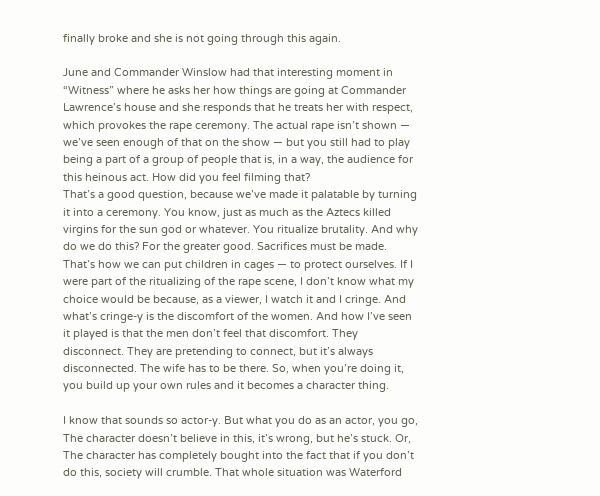finally broke and she is not going through this again.

June and Commander Winslow had that interesting moment in “Witness” where he asks her how things are going at Commander Lawrence’s house and she responds that he treats her with respect, which provokes the rape ceremony. The actual rape isn’t shown — we’ve seen enough of that on the show — but you still had to play being a part of a group of people that is, in a way, the audience for this heinous act. How did you feel filming that?
That’s a good question, because we’ve made it palatable by turning it into a ceremony. You know, just as much as the Aztecs killed virgins for the sun god or whatever. You ritualize brutality. And why do we do this? For the greater good. Sacrifices must be made. That’s how we can put children in cages — to protect ourselves. If I were part of the ritualizing of the rape scene, I don’t know what my choice would be because, as a viewer, I watch it and I cringe. And what’s cringe-y is the discomfort of the women. And how I’ve seen it played is that the men don’t feel that discomfort. They disconnect. They are pretending to connect, but it’s always disconnected. The wife has to be there. So, when you’re doing it, you build up your own rules and it becomes a character thing.

I know that sounds so actor-y. But what you do as an actor, you go, The character doesn’t believe in this, it’s wrong, but he’s stuck. Or, The character has completely bought into the fact that if you don’t do this, society will crumble. That whole situation was Waterford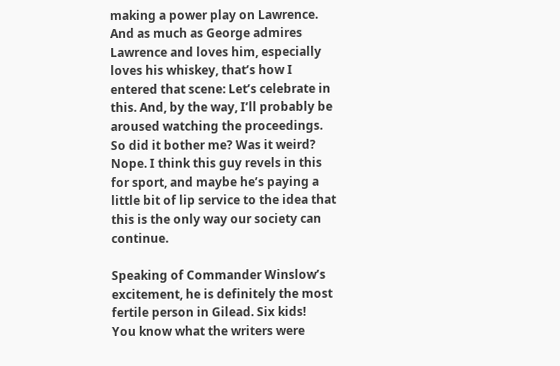making a power play on Lawrence. And as much as George admires Lawrence and loves him, especially loves his whiskey, that’s how I entered that scene: Let’s celebrate in this. And, by the way, I’ll probably be aroused watching the proceedings. So did it bother me? Was it weird? Nope. I think this guy revels in this for sport, and maybe he’s paying a little bit of lip service to the idea that this is the only way our society can continue.

Speaking of Commander Winslow’s excitement, he is definitely the most fertile person in Gilead. Six kids!
You know what the writers were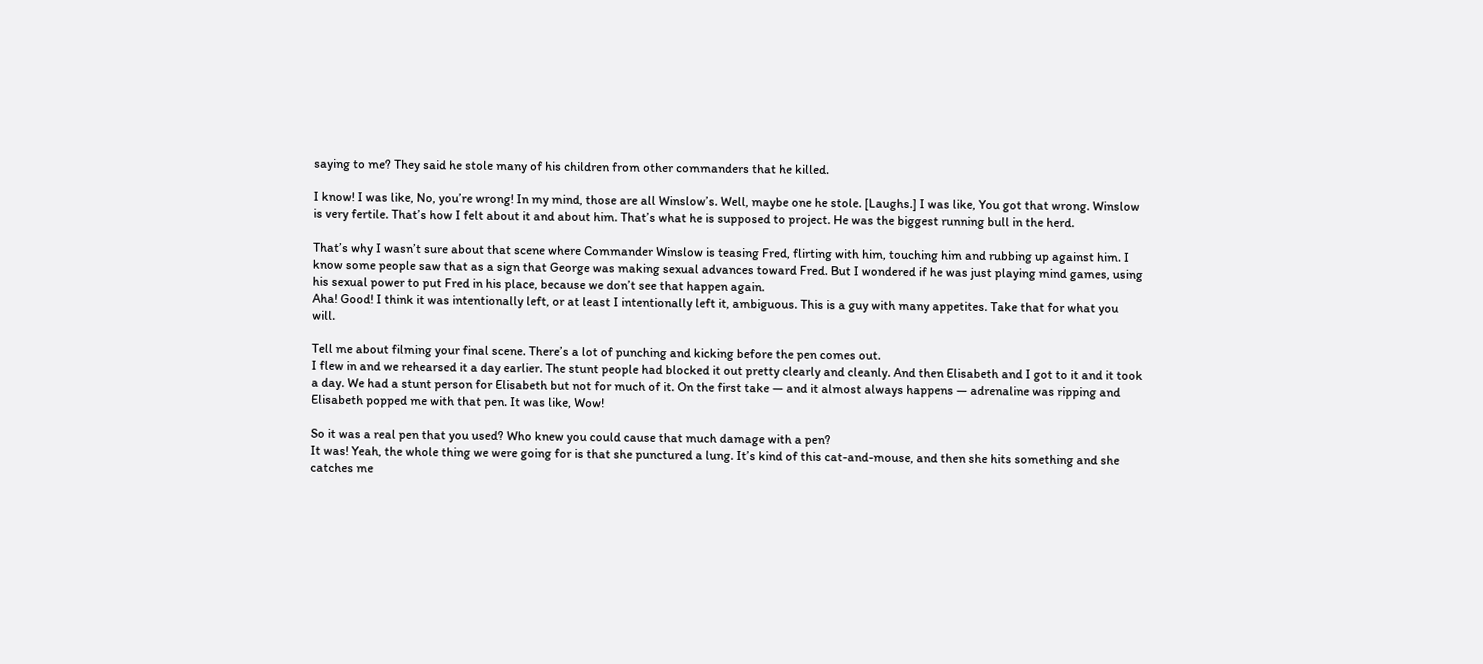saying to me? They said he stole many of his children from other commanders that he killed.

I know! I was like, No, you’re wrong! In my mind, those are all Winslow’s. Well, maybe one he stole. [Laughs.] I was like, You got that wrong. Winslow is very fertile. That’s how I felt about it and about him. That’s what he is supposed to project. He was the biggest running bull in the herd.

That’s why I wasn’t sure about that scene where Commander Winslow is teasing Fred, flirting with him, touching him and rubbing up against him. I know some people saw that as a sign that George was making sexual advances toward Fred. But I wondered if he was just playing mind games, using his sexual power to put Fred in his place, because we don’t see that happen again.
Aha! Good! I think it was intentionally left, or at least I intentionally left it, ambiguous. This is a guy with many appetites. Take that for what you will.

Tell me about filming your final scene. There’s a lot of punching and kicking before the pen comes out.
I flew in and we rehearsed it a day earlier. The stunt people had blocked it out pretty clearly and cleanly. And then Elisabeth and I got to it and it took a day. We had a stunt person for Elisabeth but not for much of it. On the first take — and it almost always happens — adrenaline was ripping and Elisabeth popped me with that pen. It was like, Wow!

So it was a real pen that you used? Who knew you could cause that much damage with a pen?
It was! Yeah, the whole thing we were going for is that she punctured a lung. It’s kind of this cat-and-mouse, and then she hits something and she catches me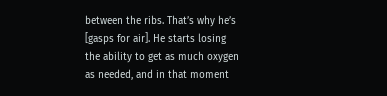between the ribs. That’s why he’s [gasps for air]. He starts losing the ability to get as much oxygen as needed, and in that moment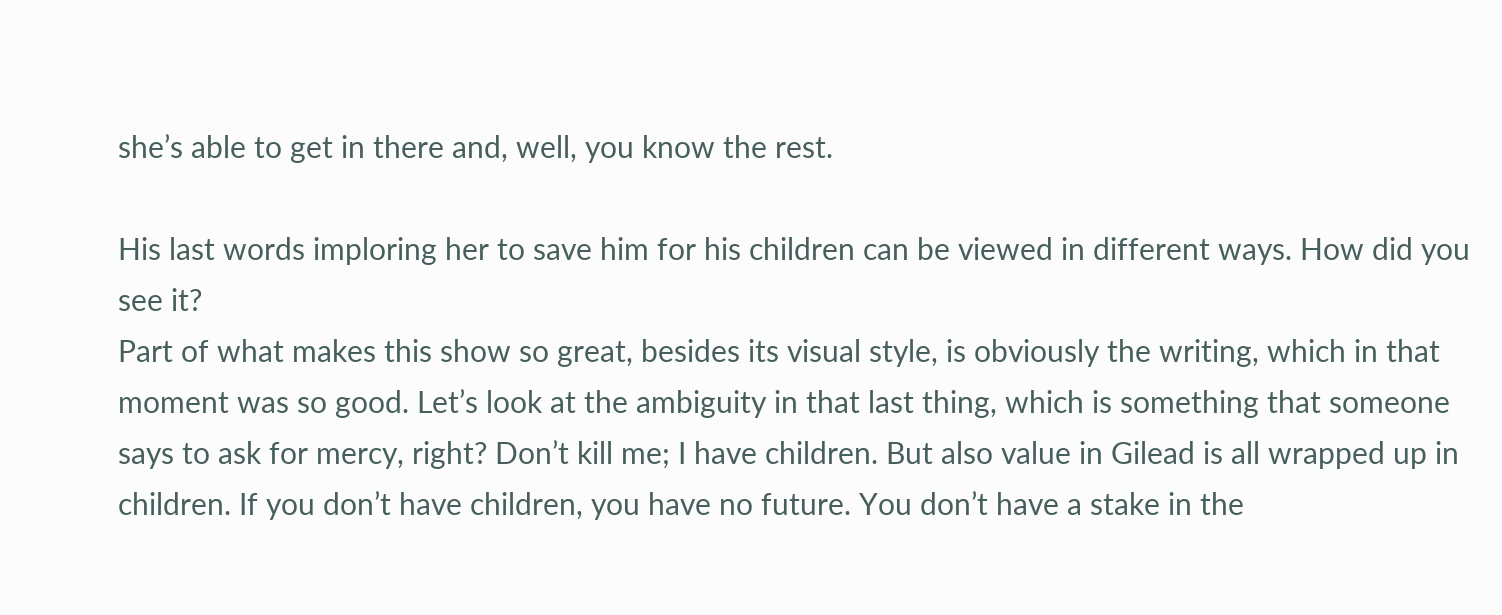she’s able to get in there and, well, you know the rest.

His last words imploring her to save him for his children can be viewed in different ways. How did you see it?
Part of what makes this show so great, besides its visual style, is obviously the writing, which in that moment was so good. Let’s look at the ambiguity in that last thing, which is something that someone says to ask for mercy, right? Don’t kill me; I have children. But also value in Gilead is all wrapped up in children. If you don’t have children, you have no future. You don’t have a stake in the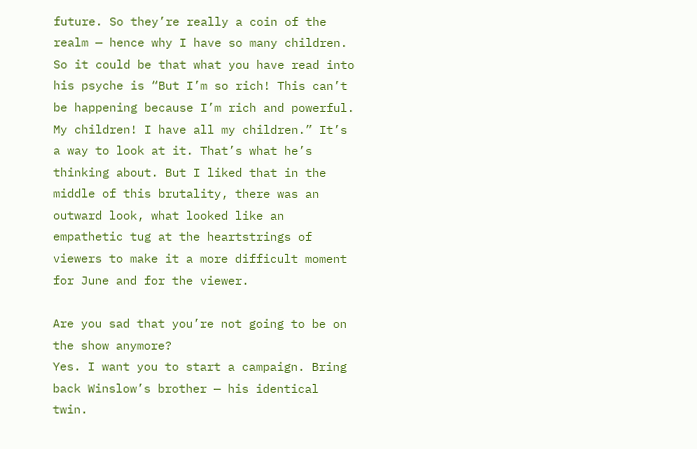future. So they’re really a coin of the realm — hence why I have so many children. So it could be that what you have read into his psyche is “But I’m so rich! This can’t be happening because I’m rich and powerful. My children! I have all my children.” It’s a way to look at it. That’s what he’s thinking about. But I liked that in the middle of this brutality, there was an outward look, what looked like an empathetic tug at the heartstrings of viewers to make it a more difficult moment for June and for the viewer.

Are you sad that you’re not going to be on the show anymore?
Yes. I want you to start a campaign. Bring back Winslow’s brother — his identical twin.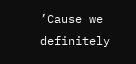’Cause we definitely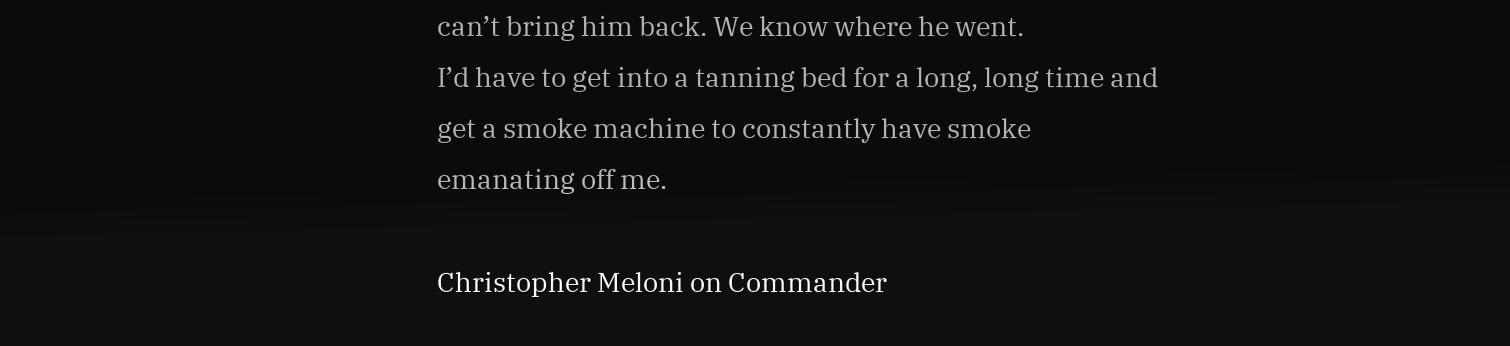can’t bring him back. We know where he went.
I’d have to get into a tanning bed for a long, long time and get a smoke machine to constantly have smoke emanating off me.

Christopher Meloni on Commander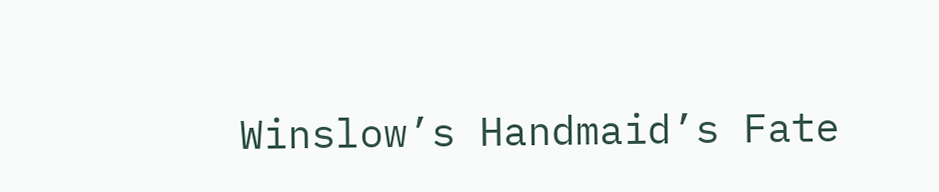Winslow’s Handmaid’s Fate